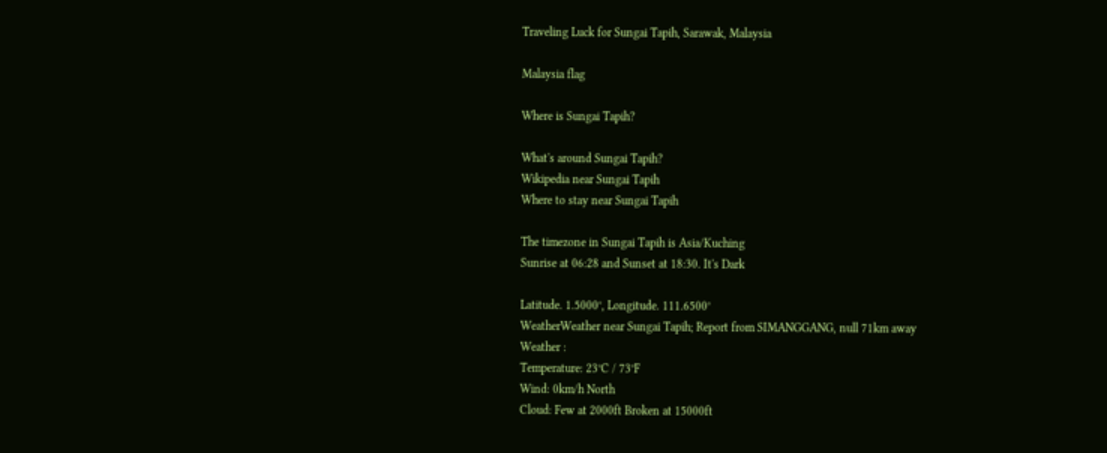Traveling Luck for Sungai Tapih, Sarawak, Malaysia

Malaysia flag

Where is Sungai Tapih?

What's around Sungai Tapih?
Wikipedia near Sungai Tapih
Where to stay near Sungai Tapih

The timezone in Sungai Tapih is Asia/Kuching
Sunrise at 06:28 and Sunset at 18:30. It's Dark

Latitude. 1.5000°, Longitude. 111.6500°
WeatherWeather near Sungai Tapih; Report from SIMANGGANG, null 71km away
Weather :
Temperature: 23°C / 73°F
Wind: 0km/h North
Cloud: Few at 2000ft Broken at 15000ft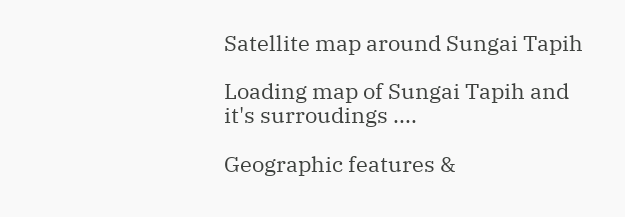Satellite map around Sungai Tapih

Loading map of Sungai Tapih and it's surroudings ....

Geographic features &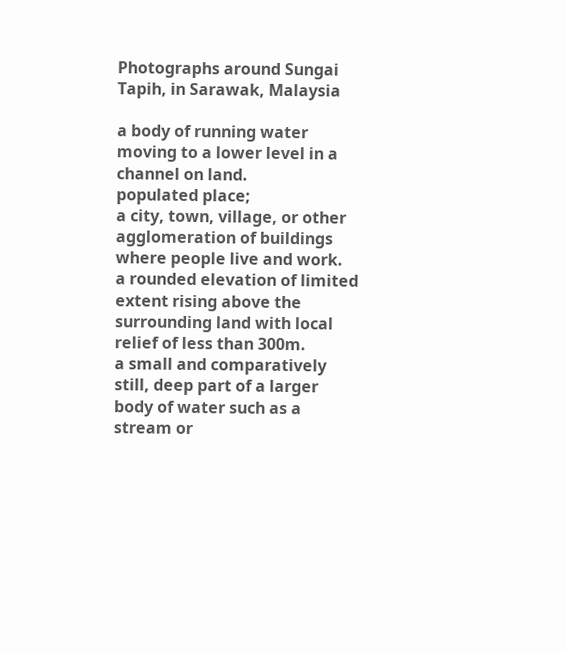Photographs around Sungai Tapih, in Sarawak, Malaysia

a body of running water moving to a lower level in a channel on land.
populated place;
a city, town, village, or other agglomeration of buildings where people live and work.
a rounded elevation of limited extent rising above the surrounding land with local relief of less than 300m.
a small and comparatively still, deep part of a larger body of water such as a stream or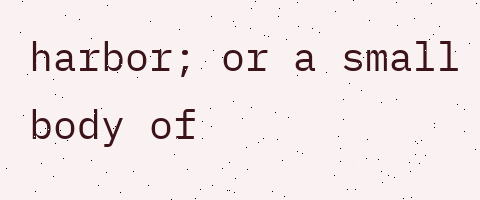harbor; or a small body of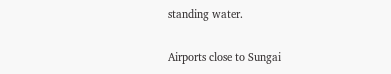standing water.

Airports close to Sungai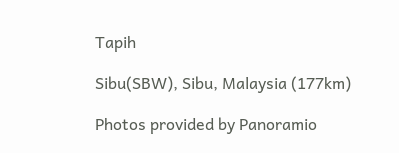Tapih

Sibu(SBW), Sibu, Malaysia (177km)

Photos provided by Panoramio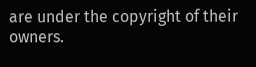are under the copyright of their owners.